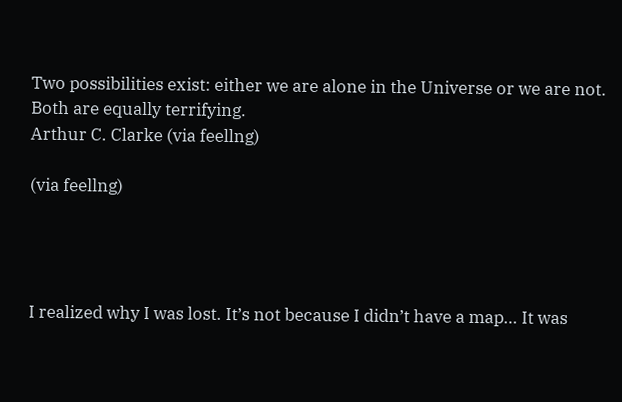Two possibilities exist: either we are alone in the Universe or we are not. Both are equally terrifying.
Arthur C. Clarke (via feellng)

(via feellng)




I realized why I was lost. It’s not because I didn’t have a map… It was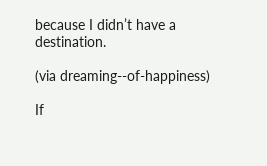because I didn’t have a destination.

(via dreaming--of-happiness)

If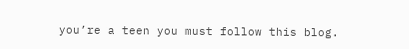you’re a teen you must follow this blog.